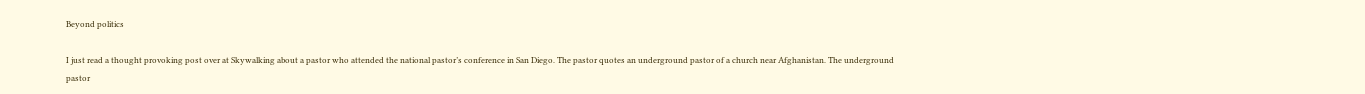Beyond politics

I just read a thought provoking post over at Skywalking about a pastor who attended the national pastor’s conference in San Diego. The pastor quotes an underground pastor of a church near Afghanistan. The underground pastor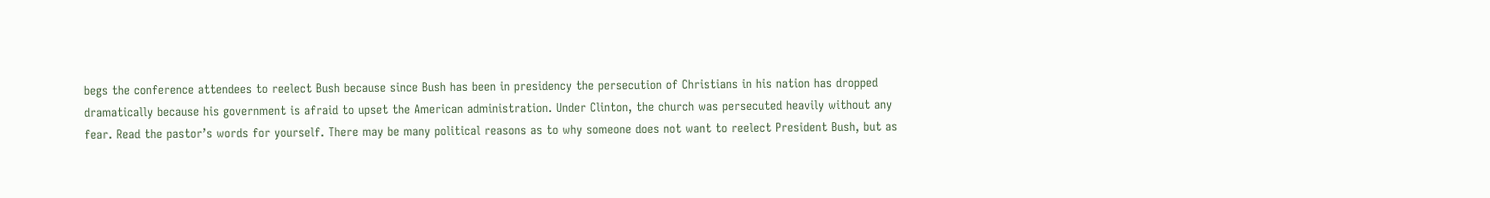begs the conference attendees to reelect Bush because since Bush has been in presidency the persecution of Christians in his nation has dropped dramatically because his government is afraid to upset the American administration. Under Clinton, the church was persecuted heavily without any fear. Read the pastor’s words for yourself. There may be many political reasons as to why someone does not want to reelect President Bush, but as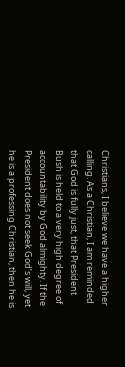Christians, I believe we have a higher calling. As a Christian, I am reminded that God is fully just, that President Bush is held to a very high degree of accountability by God almighty. If the President does not seek God’s will, yet he is a professing Christian, then he is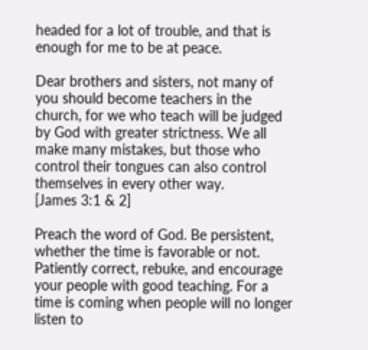headed for a lot of trouble, and that is enough for me to be at peace.

Dear brothers and sisters, not many of you should become teachers in the church, for we who teach will be judged by God with greater strictness. We all make many mistakes, but those who control their tongues can also control themselves in every other way.
[James 3:1 & 2]

Preach the word of God. Be persistent, whether the time is favorable or not. Patiently correct, rebuke, and encourage your people with good teaching. For a time is coming when people will no longer listen to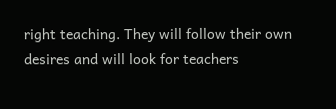right teaching. They will follow their own desires and will look for teachers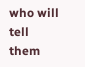who will tell them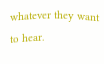whatever they want to hear.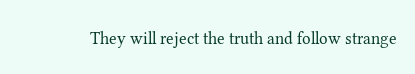They will reject the truth and follow strange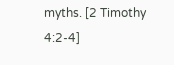myths. [2 Timothy 4:2-4]